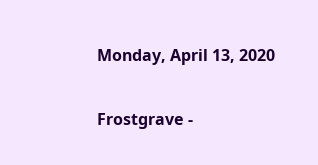Monday, April 13, 2020

Frostgrave -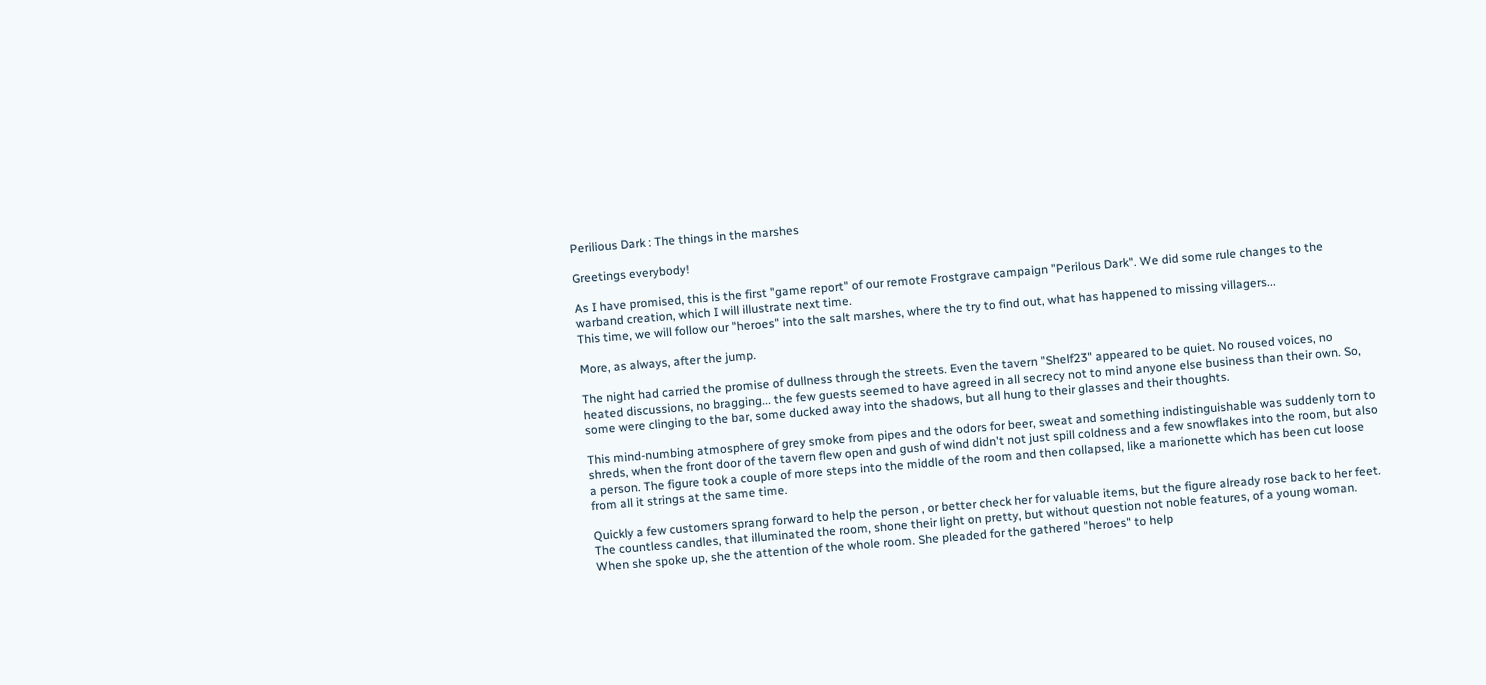Perilious Dark : The things in the marshes

Greetings everybody!

As I have promised, this is the first "game report" of our remote Frostgrave campaign "Perilous Dark". We did some rule changes to the warband creation, which I will illustrate next time.
This time, we will follow our "heroes" into the salt marshes, where the try to find out, what has happened to missing villagers...

More, as always, after the jump.

The night had carried the promise of dullness through the streets. Even the tavern "Shelf23" appeared to be quiet. No roused voices, no heated discussions, no bragging... the few guests seemed to have agreed in all secrecy not to mind anyone else business than their own. So, some were clinging to the bar, some ducked away into the shadows, but all hung to their glasses and their thoughts.

This mind-numbing atmosphere of grey smoke from pipes and the odors for beer, sweat and something indistinguishable was suddenly torn to shreds, when the front door of the tavern flew open and gush of wind didn't not just spill coldness and a few snowflakes into the room, but also a person. The figure took a couple of more steps into the middle of the room and then collapsed, like a marionette which has been cut loose from all it strings at the same time.

Quickly a few customers sprang forward to help the person , or better check her for valuable items, but the figure already rose back to her feet. The countless candles, that illuminated the room, shone their light on pretty, but without question not noble features, of a young woman. When she spoke up, she the attention of the whole room. She pleaded for the gathered "heroes" to help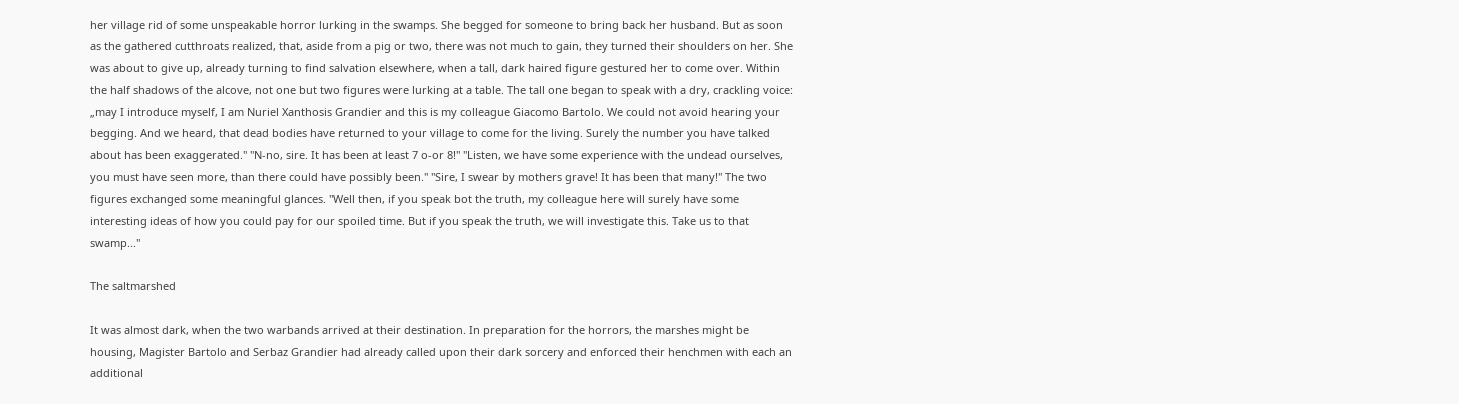her village rid of some unspeakable horror lurking in the swamps. She begged for someone to bring back her husband. But as soon as the gathered cutthroats realized, that, aside from a pig or two, there was not much to gain, they turned their shoulders on her. She was about to give up, already turning to find salvation elsewhere, when a tall, dark haired figure gestured her to come over. Within the half shadows of the alcove, not one but two figures were lurking at a table. The tall one began to speak with a dry, crackling voice: „may I introduce myself, I am Nuriel Xanthosis Grandier and this is my colleague Giacomo Bartolo. We could not avoid hearing your begging. And we heard, that dead bodies have returned to your village to come for the living. Surely the number you have talked about has been exaggerated." "N-no, sire. It has been at least 7 o-or 8!" "Listen, we have some experience with the undead ourselves, you must have seen more, than there could have possibly been." "Sire, I swear by mothers grave! It has been that many!" The two figures exchanged some meaningful glances. "Well then, if you speak bot the truth, my colleague here will surely have some interesting ideas of how you could pay for our spoiled time. But if you speak the truth, we will investigate this. Take us to that swamp..."

The saltmarshed

It was almost dark, when the two warbands arrived at their destination. In preparation for the horrors, the marshes might be housing, Magister Bartolo and Serbaz Grandier had already called upon their dark sorcery and enforced their henchmen with each an additional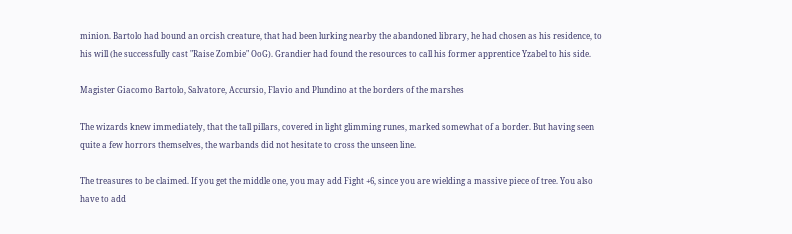minion. Bartolo had bound an orcish creature, that had been lurking nearby the abandoned library, he had chosen as his residence, to his will (he successfully cast "Raise Zombie" OoG). Grandier had found the resources to call his former apprentice Yzabel to his side.

Magister Giacomo Bartolo, Salvatore, Accursio, Flavio and Plundino at the borders of the marshes

The wizards knew immediately, that the tall pillars, covered in light glimming runes, marked somewhat of a border. But having seen quite a few horrors themselves, the warbands did not hesitate to cross the unseen line.

The treasures to be claimed. If you get the middle one, you may add Fight +6, since you are wielding a massive piece of tree. You also have to add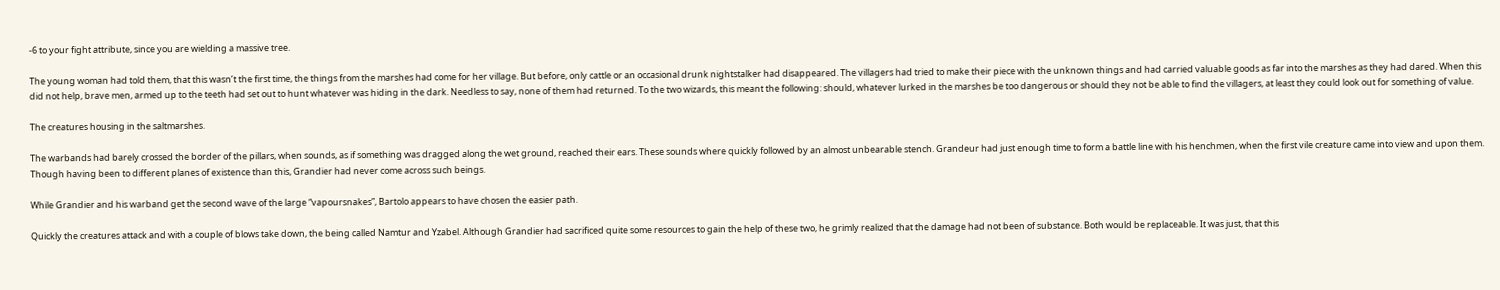-6 to your fight attribute, since you are wielding a massive tree.

The young woman had told them, that this wasn’t the first time, the things from the marshes had come for her village. But before, only cattle or an occasional drunk nightstalker had disappeared. The villagers had tried to make their piece with the unknown things and had carried valuable goods as far into the marshes as they had dared. When this did not help, brave men, armed up to the teeth had set out to hunt whatever was hiding in the dark. Needless to say, none of them had returned. To the two wizards, this meant the following: should, whatever lurked in the marshes be too dangerous or should they not be able to find the villagers, at least they could look out for something of value.

The creatures housing in the saltmarshes.

The warbands had barely crossed the border of the pillars, when sounds, as if something was dragged along the wet ground, reached their ears. These sounds where quickly followed by an almost unbearable stench. Grandeur had just enough time to form a battle line with his henchmen, when the first vile creature came into view and upon them. Though having been to different planes of existence than this, Grandier had never come across such beings.

While Grandier and his warband get the second wave of the large “vapoursnakes”, Bartolo appears to have chosen the easier path.

Quickly the creatures attack and with a couple of blows take down, the being called Namtur and Yzabel. Although Grandier had sacrificed quite some resources to gain the help of these two, he grimly realized that the damage had not been of substance. Both would be replaceable. It was just, that this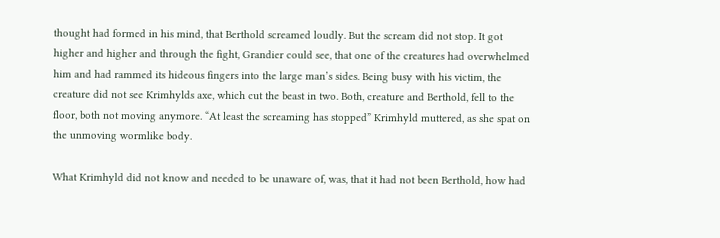thought had formed in his mind, that Berthold screamed loudly. But the scream did not stop. It got higher and higher and through the fight, Grandier could see, that one of the creatures had overwhelmed him and had rammed its hideous fingers into the large man’s sides. Being busy with his victim, the creature did not see Krimhylds axe, which cut the beast in two. Both, creature and Berthold, fell to the floor, both not moving anymore. “At least the screaming has stopped” Krimhyld muttered, as she spat on the unmoving wormlike body.

What Krimhyld did not know and needed to be unaware of, was, that it had not been Berthold, how had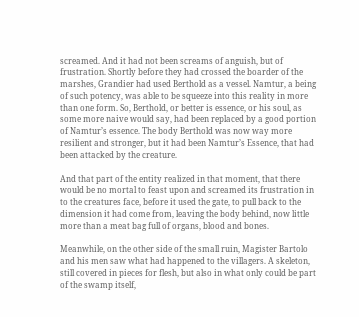screamed. And it had not been screams of anguish, but of frustration. Shortly before they had crossed the boarder of the marshes, Grandier had used Berthold as a vessel. Namtur, a being of such potency, was able to be squeeze into this reality in more than one form. So, Berthold, or better is essence, or his soul, as some more naive would say, had been replaced by a good portion of Namtur’s essence. The body Berthold was now way more resilient and stronger, but it had been Namtur’s Essence, that had been attacked by the creature.

And that part of the entity realized in that moment, that there would be no mortal to feast upon and screamed its frustration in to the creatures face, before it used the gate, to pull back to the dimension it had come from, leaving the body behind, now little more than a meat bag full of organs, blood and bones.

Meanwhile, on the other side of the small ruin, Magister Bartolo and his men saw what had happened to the villagers. A skeleton, still covered in pieces for flesh, but also in what only could be part of the swamp itself,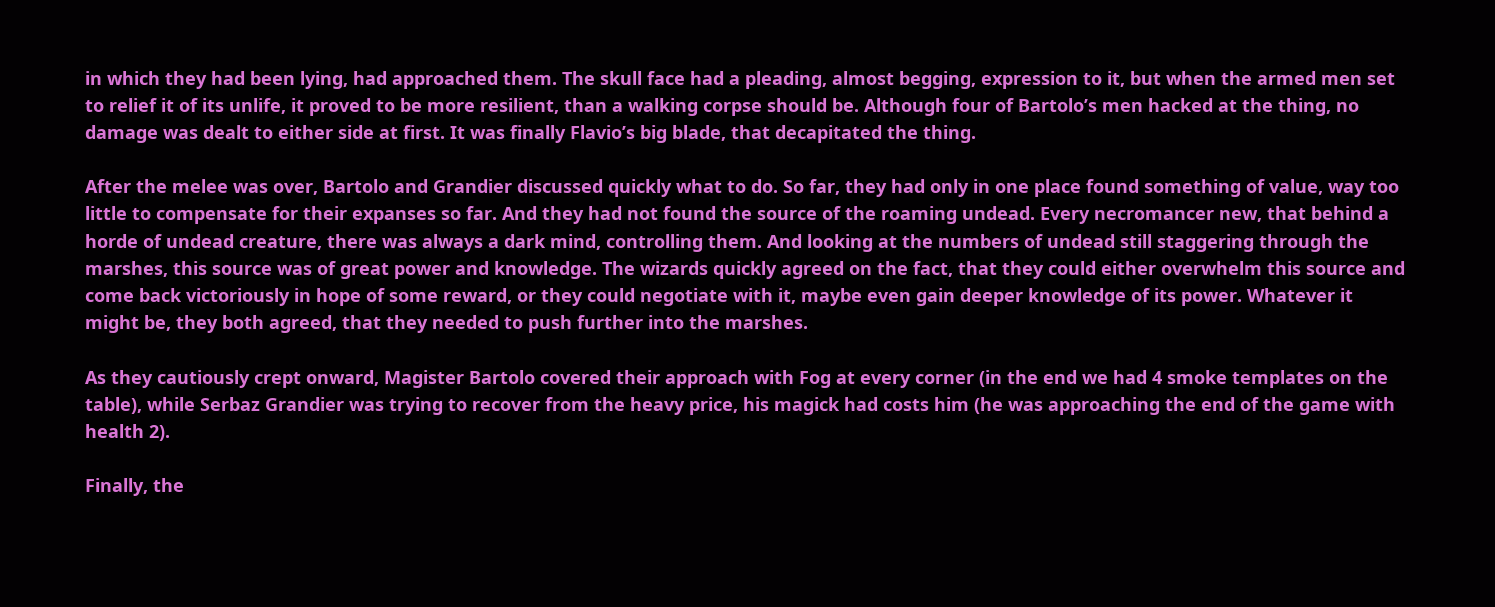in which they had been lying, had approached them. The skull face had a pleading, almost begging, expression to it, but when the armed men set to relief it of its unlife, it proved to be more resilient, than a walking corpse should be. Although four of Bartolo’s men hacked at the thing, no damage was dealt to either side at first. It was finally Flavio’s big blade, that decapitated the thing.

After the melee was over, Bartolo and Grandier discussed quickly what to do. So far, they had only in one place found something of value, way too little to compensate for their expanses so far. And they had not found the source of the roaming undead. Every necromancer new, that behind a horde of undead creature, there was always a dark mind, controlling them. And looking at the numbers of undead still staggering through the marshes, this source was of great power and knowledge. The wizards quickly agreed on the fact, that they could either overwhelm this source and come back victoriously in hope of some reward, or they could negotiate with it, maybe even gain deeper knowledge of its power. Whatever it might be, they both agreed, that they needed to push further into the marshes.

As they cautiously crept onward, Magister Bartolo covered their approach with Fog at every corner (in the end we had 4 smoke templates on the table), while Serbaz Grandier was trying to recover from the heavy price, his magick had costs him (he was approaching the end of the game with health 2).

Finally, the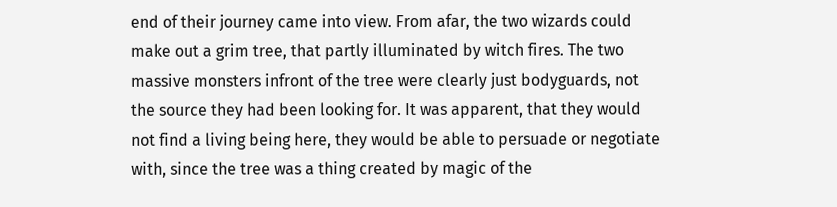end of their journey came into view. From afar, the two wizards could make out a grim tree, that partly illuminated by witch fires. The two massive monsters infront of the tree were clearly just bodyguards, not the source they had been looking for. It was apparent, that they would not find a living being here, they would be able to persuade or negotiate with, since the tree was a thing created by magic of the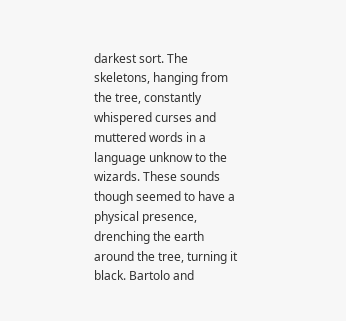darkest sort. The skeletons, hanging from the tree, constantly whispered curses and muttered words in a language unknow to the wizards. These sounds though seemed to have a physical presence, drenching the earth around the tree, turning it black. Bartolo and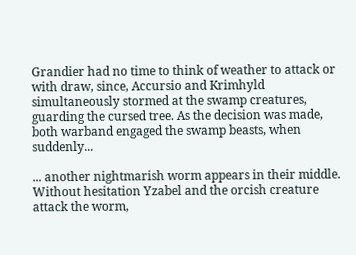Grandier had no time to think of weather to attack or with draw, since, Accursio and Krimhyld simultaneously stormed at the swamp creatures, guarding the cursed tree. As the decision was made, both warband engaged the swamp beasts, when suddenly...

... another nightmarish worm appears in their middle. Without hesitation Yzabel and the orcish creature attack the worm,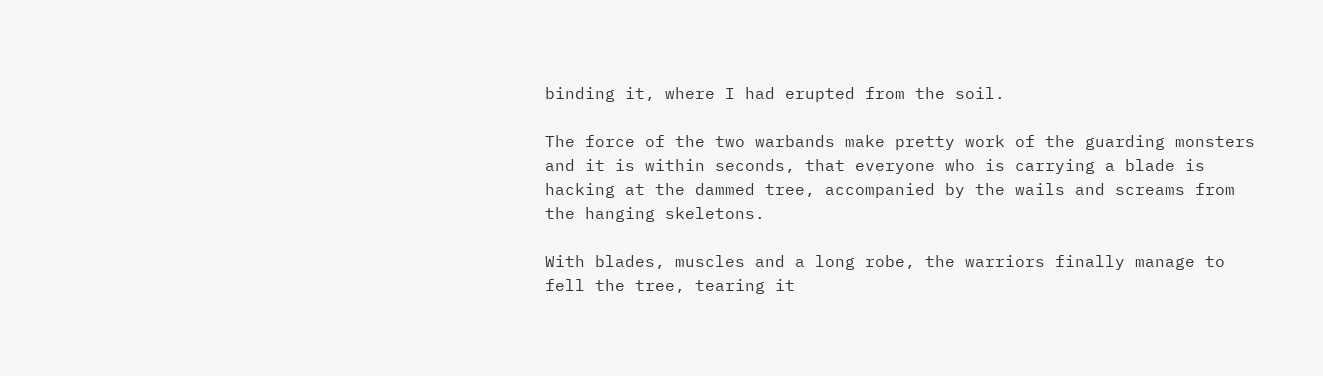binding it, where I had erupted from the soil.

The force of the two warbands make pretty work of the guarding monsters and it is within seconds, that everyone who is carrying a blade is hacking at the dammed tree, accompanied by the wails and screams from the hanging skeletons.

With blades, muscles and a long robe, the warriors finally manage to fell the tree, tearing it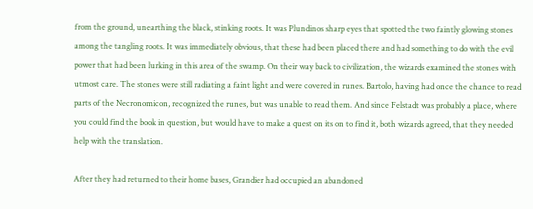from the ground, unearthing the black, stinking roots. It was Plundinos sharp eyes that spotted the two faintly glowing stones among the tangling roots. It was immediately obvious, that these had been placed there and had something to do with the evil power that had been lurking in this area of the swamp. On their way back to civilization, the wizards examined the stones with utmost care. The stones were still radiating a faint light and were covered in runes. Bartolo, having had once the chance to read parts of the Necronomicon, recognized the runes, but was unable to read them. And since Felstadt was probably a place, where you could find the book in question, but would have to make a quest on its on to find it, both wizards agreed, that they needed help with the translation.

After they had returned to their home bases, Grandier had occupied an abandoned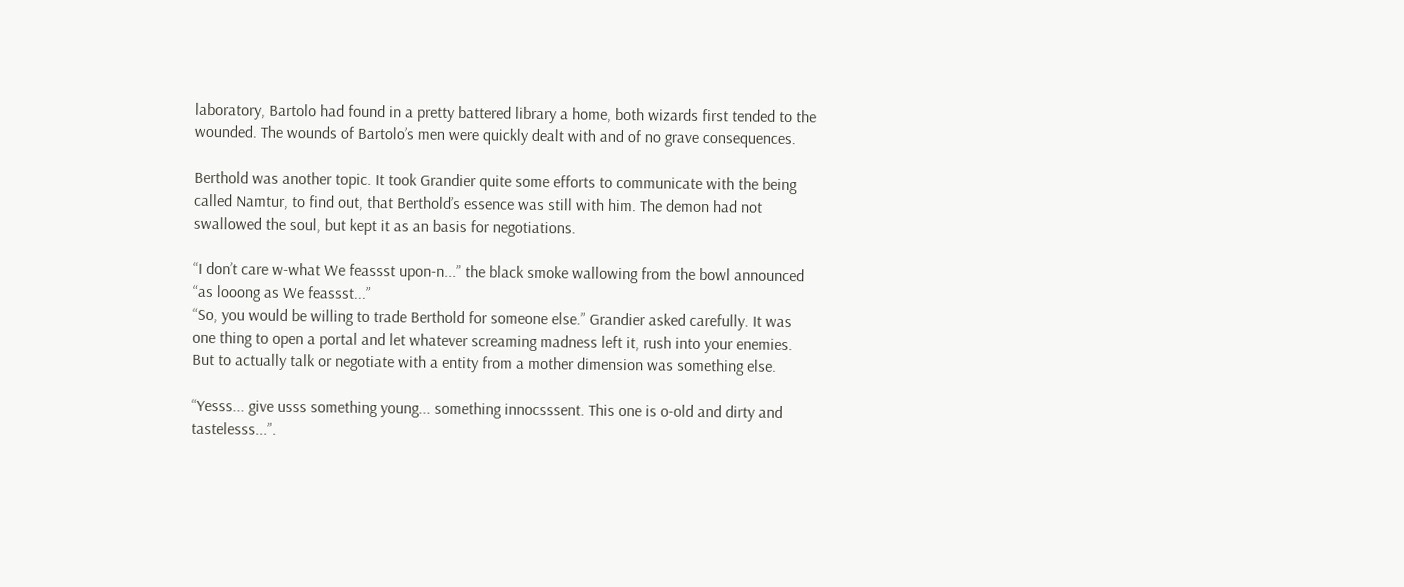laboratory, Bartolo had found in a pretty battered library a home, both wizards first tended to the wounded. The wounds of Bartolo’s men were quickly dealt with and of no grave consequences.

Berthold was another topic. It took Grandier quite some efforts to communicate with the being called Namtur, to find out, that Berthold’s essence was still with him. The demon had not swallowed the soul, but kept it as an basis for negotiations.

“I don’t care w-what We feassst upon-n...” the black smoke wallowing from the bowl announced “as looong as We feassst...”
“So, you would be willing to trade Berthold for someone else.” Grandier asked carefully. It was one thing to open a portal and let whatever screaming madness left it, rush into your enemies. But to actually talk or negotiate with a entity from a mother dimension was something else.

“Yesss... give usss something young... something innocsssent. This one is o-old and dirty and tastelesss...”.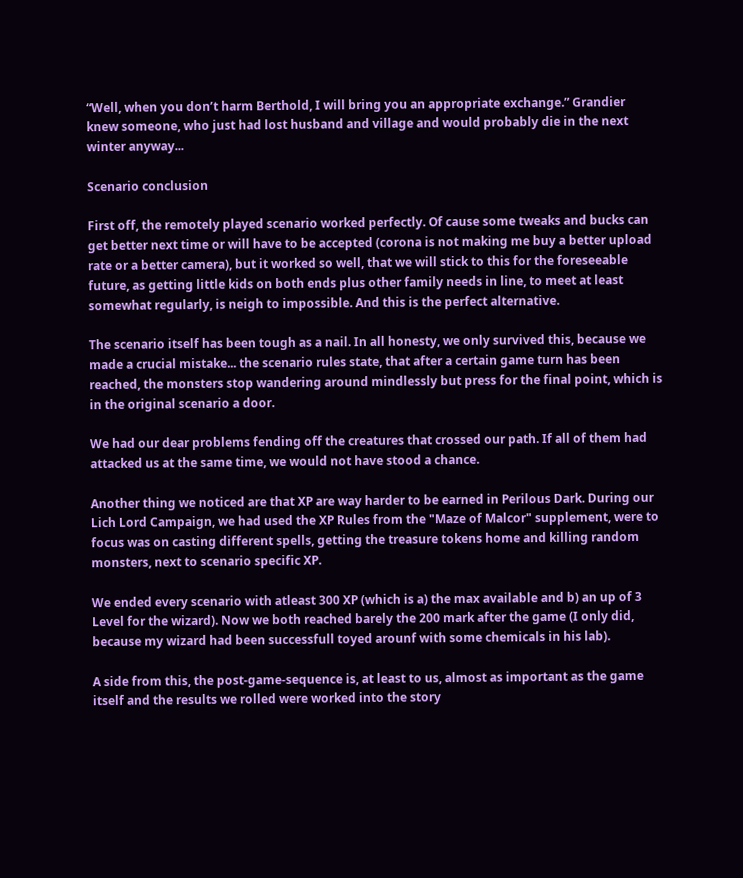“Well, when you don’t harm Berthold, I will bring you an appropriate exchange.” Grandier knew someone, who just had lost husband and village and would probably die in the next winter anyway...

Scenario conclusion

First off, the remotely played scenario worked perfectly. Of cause some tweaks and bucks can get better next time or will have to be accepted (corona is not making me buy a better upload rate or a better camera), but it worked so well, that we will stick to this for the foreseeable future, as getting little kids on both ends plus other family needs in line, to meet at least somewhat regularly, is neigh to impossible. And this is the perfect alternative.

The scenario itself has been tough as a nail. In all honesty, we only survived this, because we made a crucial mistake... the scenario rules state, that after a certain game turn has been reached, the monsters stop wandering around mindlessly but press for the final point, which is in the original scenario a door.

We had our dear problems fending off the creatures that crossed our path. If all of them had attacked us at the same time, we would not have stood a chance.

Another thing we noticed are that XP are way harder to be earned in Perilous Dark. During our Lich Lord Campaign, we had used the XP Rules from the "Maze of Malcor" supplement, were to focus was on casting different spells, getting the treasure tokens home and killing random monsters, next to scenario specific XP.

We ended every scenario with atleast 300 XP (which is a) the max available and b) an up of 3 Level for the wizard). Now we both reached barely the 200 mark after the game (I only did, because my wizard had been successfull toyed arounf with some chemicals in his lab).

A side from this, the post-game-sequence is, at least to us, almost as important as the game itself and the results we rolled were worked into the story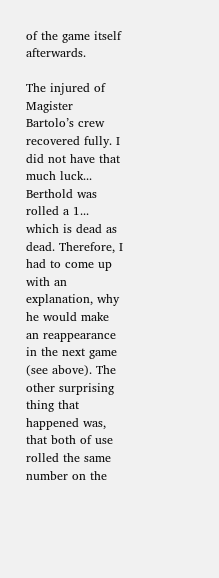of the game itself afterwards.

The injured of Magister Bartolo’s crew recovered fully. I did not have that much luck... Berthold was rolled a 1... which is dead as dead. Therefore, I had to come up with an explanation, why he would make an reappearance in the next game (see above). The other surprising thing that happened was, that both of use rolled the same number on the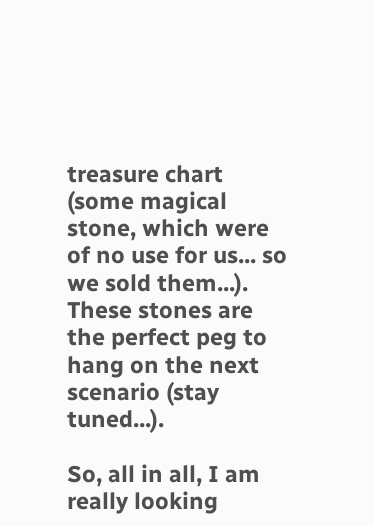treasure chart (some magical stone, which were of no use for us... so we sold them...). These stones are the perfect peg to hang on the next scenario (stay tuned...).

So, all in all, I am really looking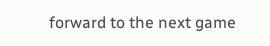forward to the next game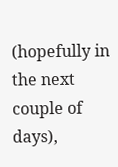(hopefully in the next couple of days),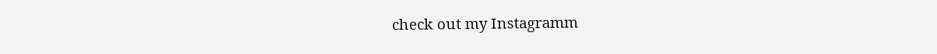check out my Instagramm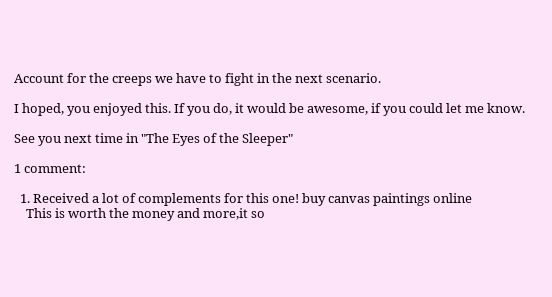Account for the creeps we have to fight in the next scenario.

I hoped, you enjoyed this. If you do, it would be awesome, if you could let me know.

See you next time in "The Eyes of the Sleeper"

1 comment:

  1. Received a lot of complements for this one! buy canvas paintings online
    This is worth the money and more,it so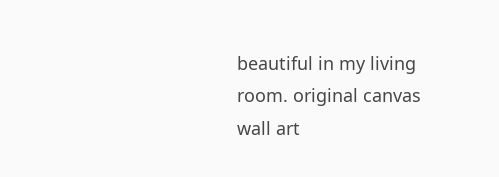beautiful in my living room. original canvas wall art